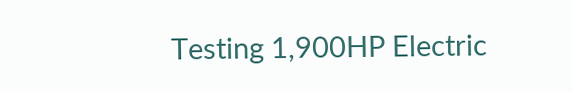Testing 1,900HP Electric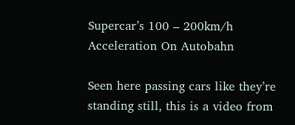Supercar’s 100 – 200km/h Acceleration On Autobahn

Seen here passing cars like they’re standing still, this is a video from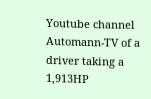Youtube channel Automann-TV of a driver taking a 1,913HP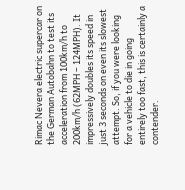Rimac Nevera electric supercar on the German Autobahn to test its acceleration from 100km/h to 200km/h (62MPH – 124MPH). It impressively doubles its speed in just 3 seconds on even its slowest attempt. So, if you were looking for a vehicle to die in going entirely too fast, this is certainly a contender.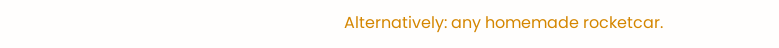Alternatively: any homemade rocketcar.